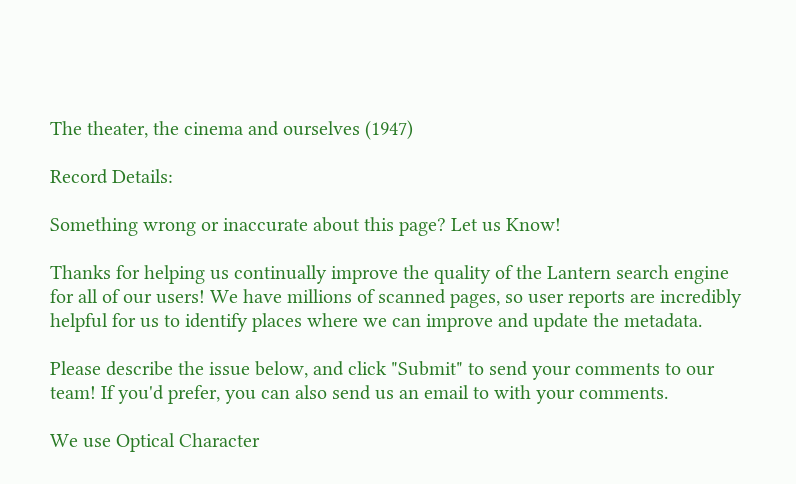The theater, the cinema and ourselves (1947)

Record Details:

Something wrong or inaccurate about this page? Let us Know!

Thanks for helping us continually improve the quality of the Lantern search engine for all of our users! We have millions of scanned pages, so user reports are incredibly helpful for us to identify places where we can improve and update the metadata.

Please describe the issue below, and click "Submit" to send your comments to our team! If you'd prefer, you can also send us an email to with your comments.

We use Optical Character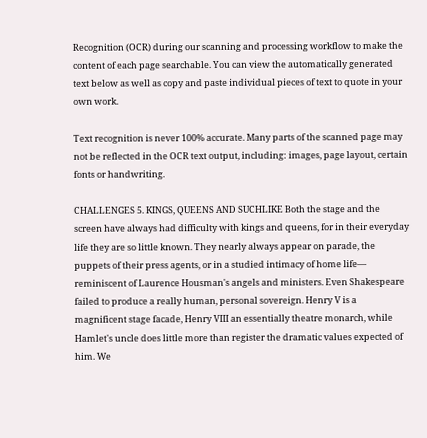Recognition (OCR) during our scanning and processing workflow to make the content of each page searchable. You can view the automatically generated text below as well as copy and paste individual pieces of text to quote in your own work.

Text recognition is never 100% accurate. Many parts of the scanned page may not be reflected in the OCR text output, including: images, page layout, certain fonts or handwriting.

CHALLENGES 5. KINGS, QUEENS AND SUCHLIKE Both the stage and the screen have always had difficulty with kings and queens, for in their everyday life they are so little known. They nearly always appear on parade, the puppets of their press agents, or in a studied intimacy of home life— reminiscent of Laurence Housman's angels and ministers. Even Shakespeare failed to produce a really human, personal sovereign. Henry V is a magnificent stage facade, Henry VIII an essentially theatre monarch, while Hamlet's uncle does little more than register the dramatic values expected of him. We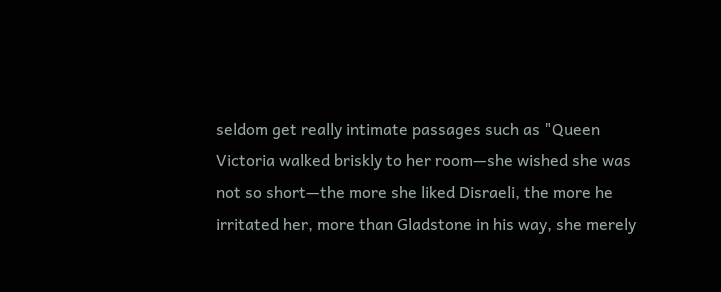seldom get really intimate passages such as "Queen Victoria walked briskly to her room—she wished she was not so short—the more she liked Disraeli, the more he irritated her, more than Gladstone in his way, she merely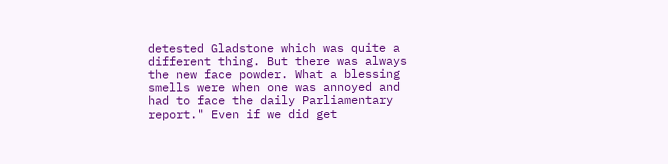detested Gladstone which was quite a different thing. But there was always the new face powder. What a blessing smells were when one was annoyed and had to face the daily Parliamentary report." Even if we did get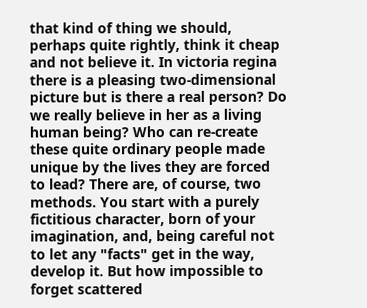that kind of thing we should, perhaps quite rightly, think it cheap and not believe it. In victoria regina there is a pleasing two-dimensional picture but is there a real person? Do we really believe in her as a living human being? Who can re-create these quite ordinary people made unique by the lives they are forced to lead? There are, of course, two methods. You start with a purely fictitious character, born of your imagination, and, being careful not to let any "facts" get in the way, develop it. But how impossible to forget scattered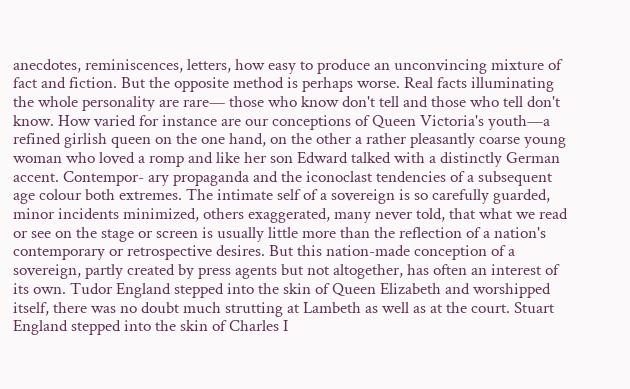anecdotes, reminiscences, letters, how easy to produce an unconvincing mixture of fact and fiction. But the opposite method is perhaps worse. Real facts illuminating the whole personality are rare— those who know don't tell and those who tell don't know. How varied for instance are our conceptions of Queen Victoria's youth—a refined girlish queen on the one hand, on the other a rather pleasantly coarse young woman who loved a romp and like her son Edward talked with a distinctly German accent. Contempor- ary propaganda and the iconoclast tendencies of a subsequent age colour both extremes. The intimate self of a sovereign is so carefully guarded, minor incidents minimized, others exaggerated, many never told, that what we read or see on the stage or screen is usually little more than the reflection of a nation's contemporary or retrospective desires. But this nation-made conception of a sovereign, partly created by press agents but not altogether, has often an interest of its own. Tudor England stepped into the skin of Queen Elizabeth and worshipped itself, there was no doubt much strutting at Lambeth as well as at the court. Stuart England stepped into the skin of Charles I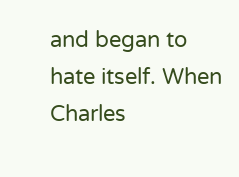and began to hate itself. When Charles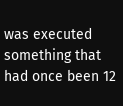was executed something that had once been 12